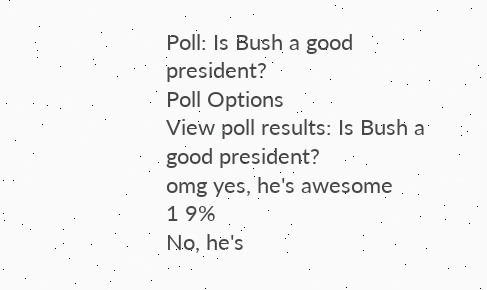Poll: Is Bush a good president?
Poll Options
View poll results: Is Bush a good president?
omg yes, he's awesome
1 9%
No, he's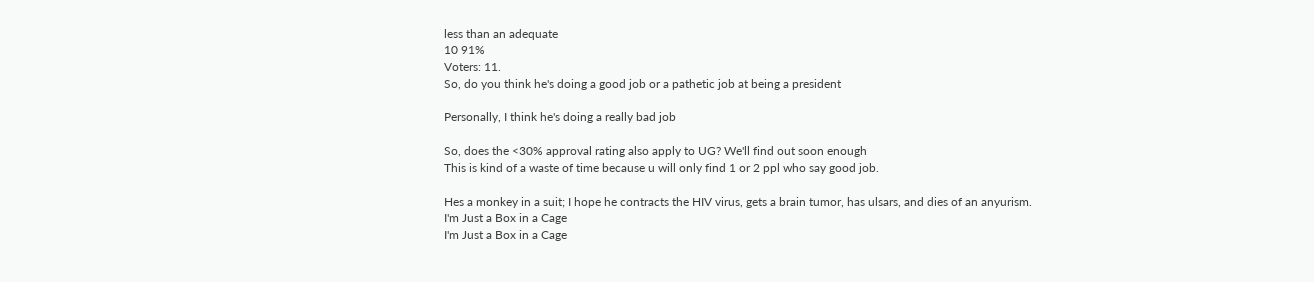less than an adequate
10 91%
Voters: 11.
So, do you think he's doing a good job or a pathetic job at being a president

Personally, I think he's doing a really bad job

So, does the <30% approval rating also apply to UG? We'll find out soon enough
This is kind of a waste of time because u will only find 1 or 2 ppl who say good job.

Hes a monkey in a suit; I hope he contracts the HIV virus, gets a brain tumor, has ulsars, and dies of an anyurism.
I'm Just a Box in a Cage
I'm Just a Box in a Cage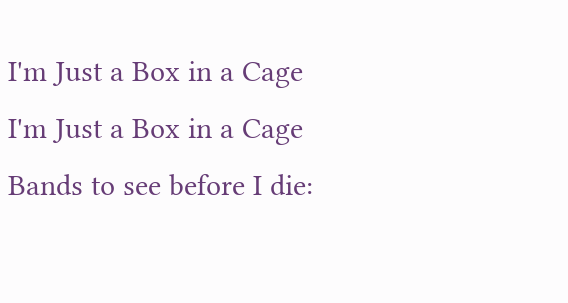I'm Just a Box in a Cage
I'm Just a Box in a Cage
Bands to see before I die: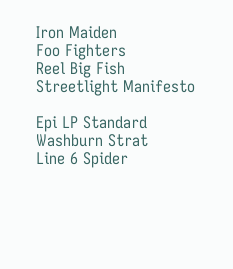Iron Maiden
Foo Fighters
Reel Big Fish
Streetlight Manifesto

Epi LP Standard
Washburn Strat
Line 6 Spider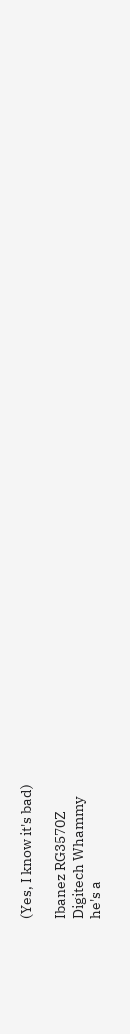(Yes, I know it's bad)

Ibanez RG3570Z
Digitech Whammy
he's a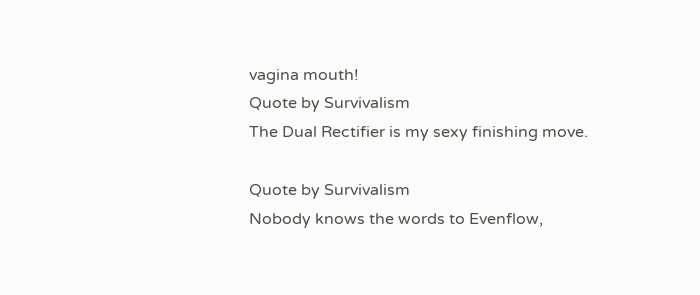vagina mouth!
Quote by Survivalism
The Dual Rectifier is my sexy finishing move.

Quote by Survivalism
Nobody knows the words to Evenflow,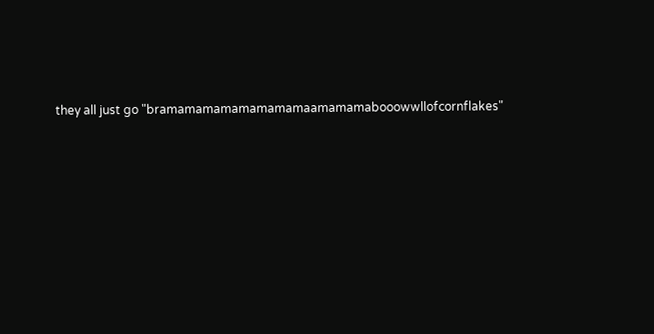they all just go "bramamamamamamamamaamamamabooowwllofcornflakes"